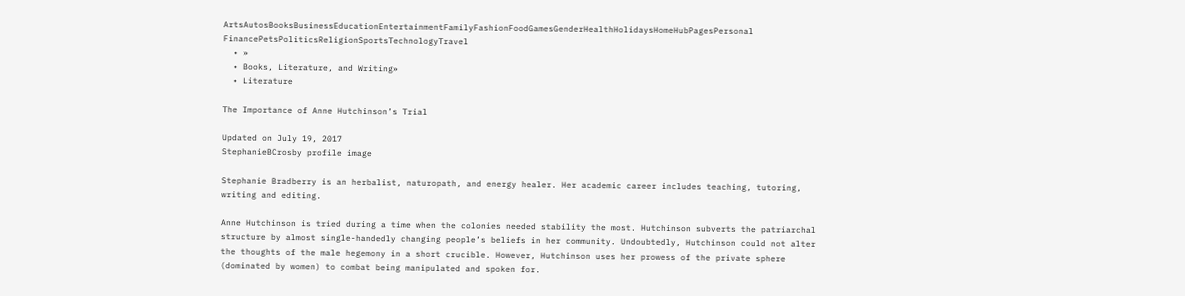ArtsAutosBooksBusinessEducationEntertainmentFamilyFashionFoodGamesGenderHealthHolidaysHomeHubPagesPersonal FinancePetsPoliticsReligionSportsTechnologyTravel
  • »
  • Books, Literature, and Writing»
  • Literature

The Importance of Anne Hutchinson’s Trial

Updated on July 19, 2017
StephanieBCrosby profile image

Stephanie Bradberry is an herbalist, naturopath, and energy healer. Her academic career includes teaching, tutoring, writing and editing.

Anne Hutchinson is tried during a time when the colonies needed stability the most. Hutchinson subverts the patriarchal structure by almost single-handedly changing people’s beliefs in her community. Undoubtedly, Hutchinson could not alter the thoughts of the male hegemony in a short crucible. However, Hutchinson uses her prowess of the private sphere (dominated by women) to combat being manipulated and spoken for.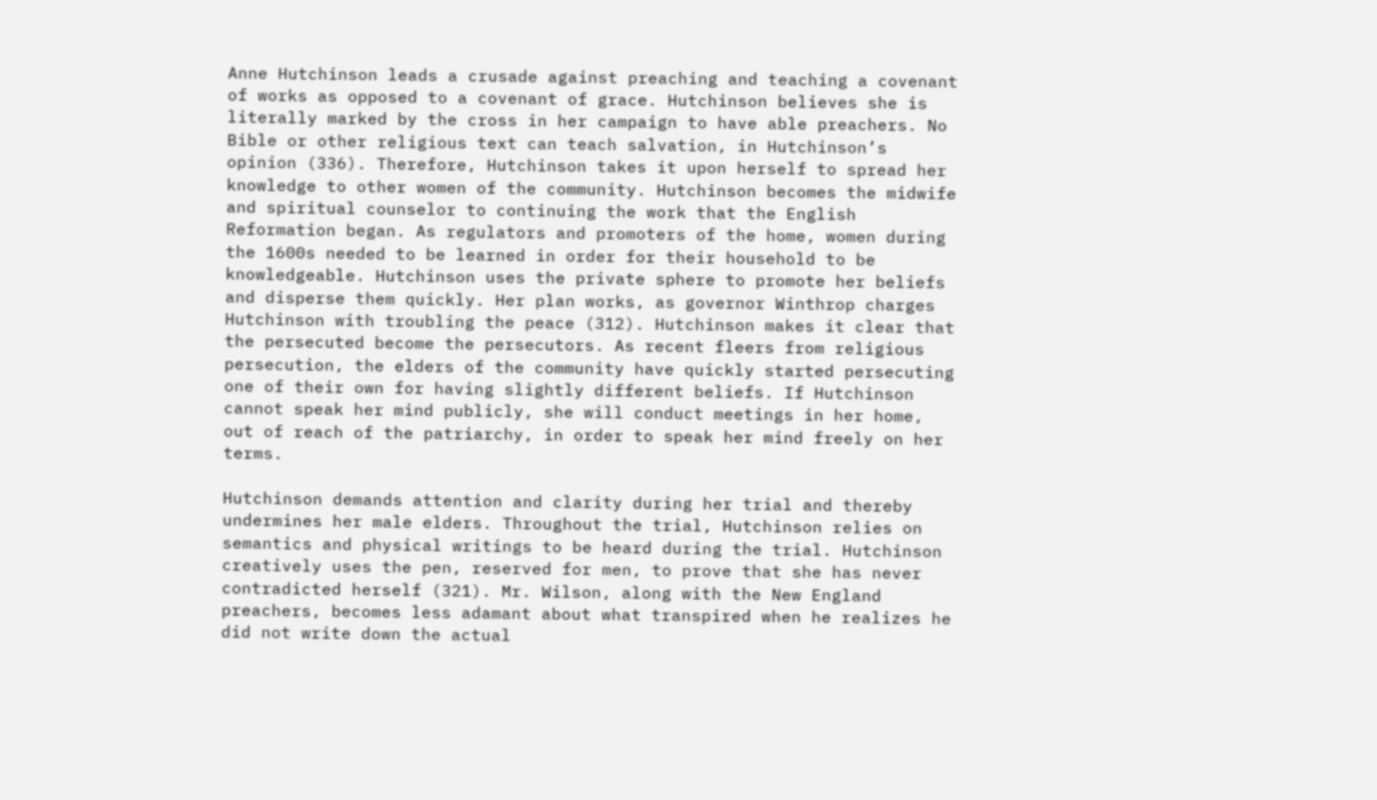Anne Hutchinson leads a crusade against preaching and teaching a covenant of works as opposed to a covenant of grace. Hutchinson believes she is literally marked by the cross in her campaign to have able preachers. No Bible or other religious text can teach salvation, in Hutchinson’s opinion (336). Therefore, Hutchinson takes it upon herself to spread her knowledge to other women of the community. Hutchinson becomes the midwife and spiritual counselor to continuing the work that the English Reformation began. As regulators and promoters of the home, women during the 1600s needed to be learned in order for their household to be knowledgeable. Hutchinson uses the private sphere to promote her beliefs and disperse them quickly. Her plan works, as governor Winthrop charges Hutchinson with troubling the peace (312). Hutchinson makes it clear that the persecuted become the persecutors. As recent fleers from religious persecution, the elders of the community have quickly started persecuting one of their own for having slightly different beliefs. If Hutchinson cannot speak her mind publicly, she will conduct meetings in her home, out of reach of the patriarchy, in order to speak her mind freely on her terms.

Hutchinson demands attention and clarity during her trial and thereby undermines her male elders. Throughout the trial, Hutchinson relies on semantics and physical writings to be heard during the trial. Hutchinson creatively uses the pen, reserved for men, to prove that she has never contradicted herself (321). Mr. Wilson, along with the New England preachers, becomes less adamant about what transpired when he realizes he did not write down the actual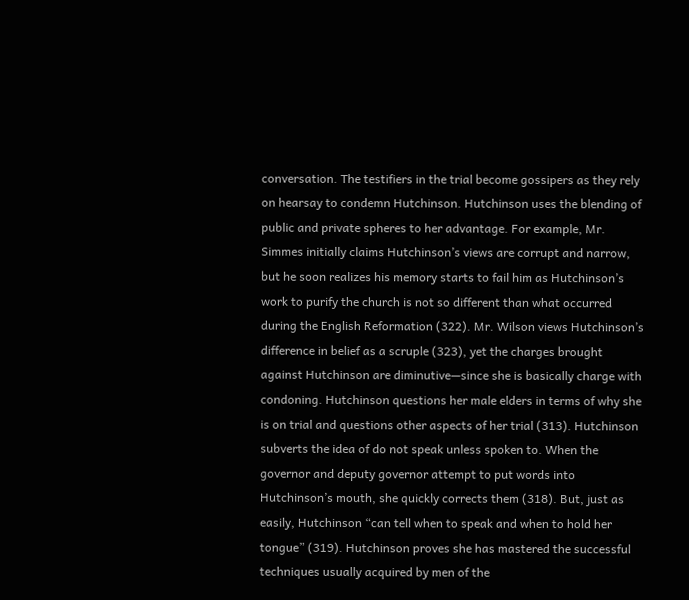conversation. The testifiers in the trial become gossipers as they rely on hearsay to condemn Hutchinson. Hutchinson uses the blending of public and private spheres to her advantage. For example, Mr. Simmes initially claims Hutchinson’s views are corrupt and narrow, but he soon realizes his memory starts to fail him as Hutchinson’s work to purify the church is not so different than what occurred during the English Reformation (322). Mr. Wilson views Hutchinson’s difference in belief as a scruple (323), yet the charges brought against Hutchinson are diminutive—since she is basically charge with condoning. Hutchinson questions her male elders in terms of why she is on trial and questions other aspects of her trial (313). Hutchinson subverts the idea of do not speak unless spoken to. When the governor and deputy governor attempt to put words into Hutchinson’s mouth, she quickly corrects them (318). But, just as easily, Hutchinson “can tell when to speak and when to hold her tongue” (319). Hutchinson proves she has mastered the successful techniques usually acquired by men of the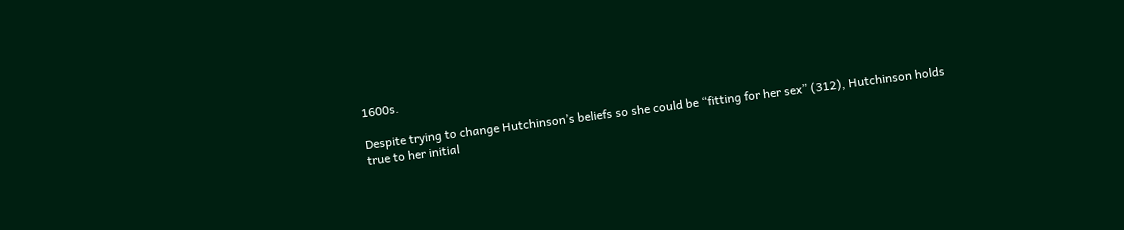1600s.

Despite trying to change Hutchinson’s beliefs so she could be “fitting for her sex” (312), Hutchinson holds true to her initial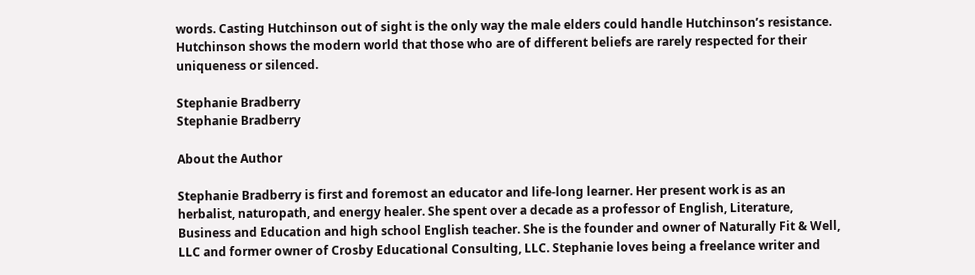words. Casting Hutchinson out of sight is the only way the male elders could handle Hutchinson’s resistance. Hutchinson shows the modern world that those who are of different beliefs are rarely respected for their uniqueness or silenced.

Stephanie Bradberry
Stephanie Bradberry

About the Author

Stephanie Bradberry is first and foremost an educator and life-long learner. Her present work is as an herbalist, naturopath, and energy healer. She spent over a decade as a professor of English, Literature, Business and Education and high school English teacher. She is the founder and owner of Naturally Fit & Well, LLC and former owner of Crosby Educational Consulting, LLC. Stephanie loves being a freelance writer and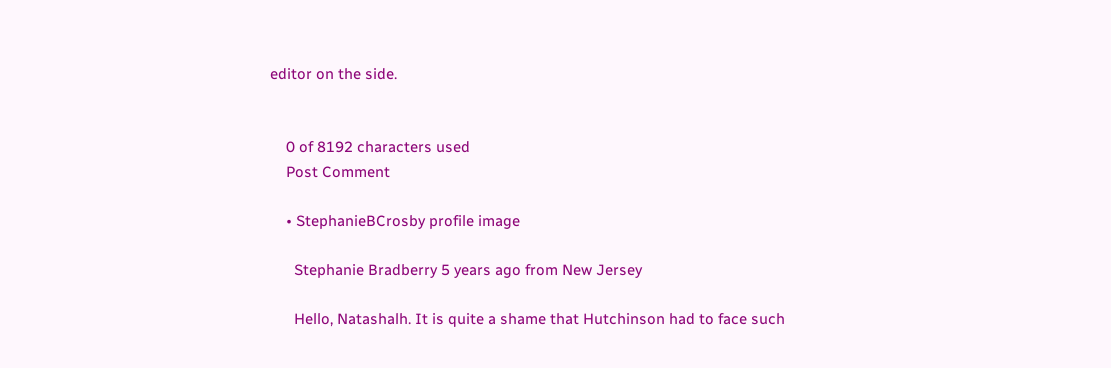editor on the side.


    0 of 8192 characters used
    Post Comment

    • StephanieBCrosby profile image

      Stephanie Bradberry 5 years ago from New Jersey

      Hello, Natashalh. It is quite a shame that Hutchinson had to face such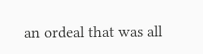an ordeal that was all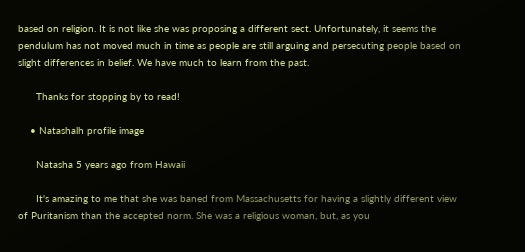based on religion. It is not like she was proposing a different sect. Unfortunately, it seems the pendulum has not moved much in time as people are still arguing and persecuting people based on slight differences in belief. We have much to learn from the past.

      Thanks for stopping by to read!

    • Natashalh profile image

      Natasha 5 years ago from Hawaii

      It's amazing to me that she was baned from Massachusetts for having a slightly different view of Puritanism than the accepted norm. She was a religious woman, but, as you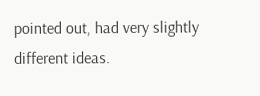pointed out, had very slightly different ideas.